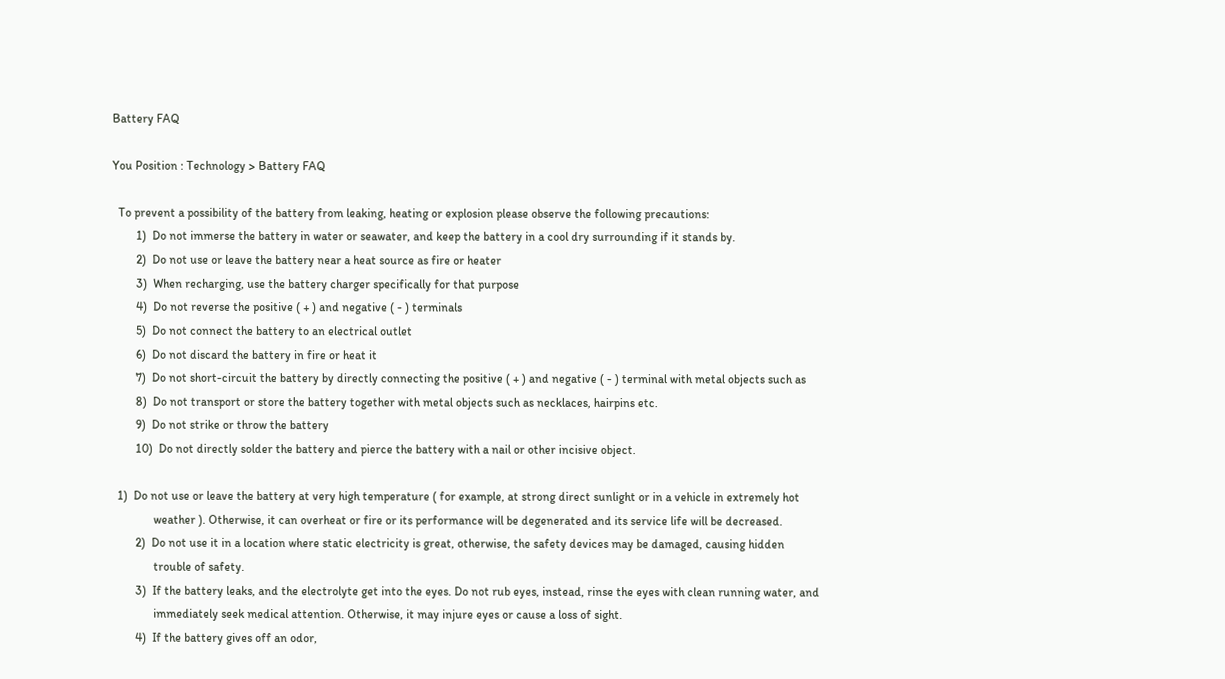Battery FAQ

You Position : Technology > Battery FAQ

  To prevent a possibility of the battery from leaking, heating or explosion please observe the following precautions:
        1)  Do not immerse the battery in water or seawater, and keep the battery in a cool dry surrounding if it stands by.
        2)  Do not use or leave the battery near a heat source as fire or heater
        3)  When recharging, use the battery charger specifically for that purpose
        4)  Do not reverse the positive ( + ) and negative ( - ) terminals
        5)  Do not connect the battery to an electrical outlet
        6)  Do not discard the battery in fire or heat it
        7)  Do not short-circuit the battery by directly connecting the positive ( + ) and negative ( - ) terminal with metal objects such as
        8)  Do not transport or store the battery together with metal objects such as necklaces, hairpins etc.
        9)  Do not strike or throw the battery
        10)  Do not directly solder the battery and pierce the battery with a nail or other incisive object.

  1)  Do not use or leave the battery at very high temperature ( for example, at strong direct sunlight or in a vehicle in extremely hot
              weather ). Otherwise, it can overheat or fire or its performance will be degenerated and its service life will be decreased.
        2)  Do not use it in a location where static electricity is great, otherwise, the safety devices may be damaged, causing hidden
              trouble of safety.
        3)  If the battery leaks, and the electrolyte get into the eyes. Do not rub eyes, instead, rinse the eyes with clean running water, and
              immediately seek medical attention. Otherwise, it may injure eyes or cause a loss of sight.
        4)  If the battery gives off an odor,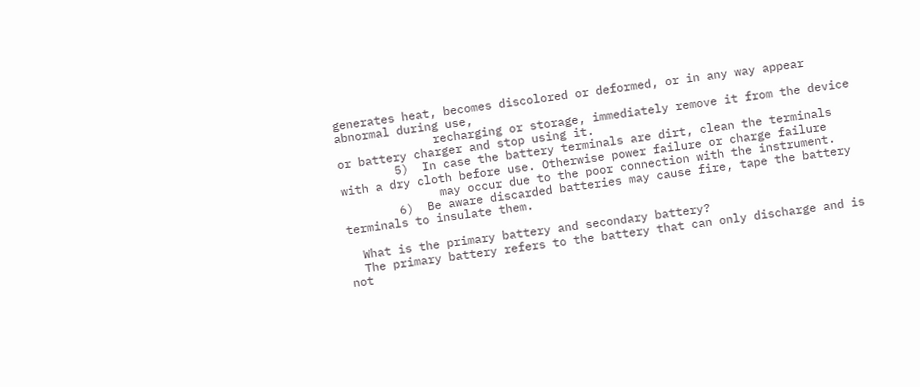generates heat, becomes discolored or deformed, or in any way appear abnormal during use,
              recharging or storage, immediately remove it from the device or battery charger and stop using it.
        5)  In case the battery terminals are dirt, clean the terminals with a dry cloth before use. Otherwise power failure or charge failure
              may occur due to the poor connection with the instrument.
        6)  Be aware discarded batteries may cause fire, tape the battery terminals to insulate them.

  What is the primary battery and secondary battery?
  The primary battery refers to the battery that can only discharge and is not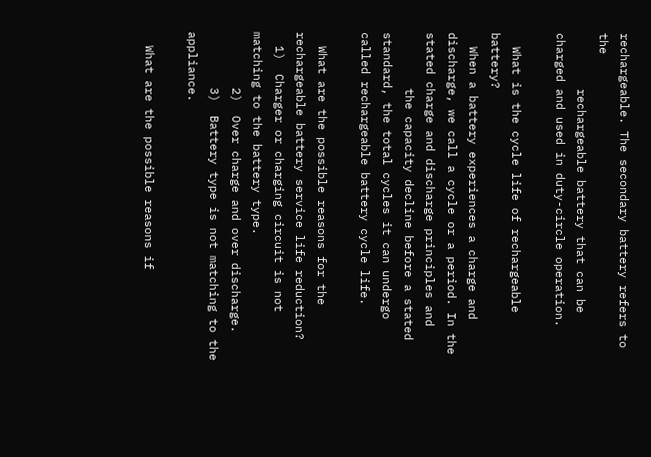rechargeable. The secondary battery refers to the
        rechargeable battery that can be charged and used in duty-circle operation.

  What is the cycle life of rechargeable battery?
  When a battery experiences a charge and discharge, we call a cycle or a period. In the stated charge and discharge principles and
        the capacity decline before a stated standard, the total cycles it can undergo called rechargeable battery cycle life.

  What are the possible reasons for the rechargeable battery service life reduction?
  1)  Charger or charging circuit is not matching to the battery type.
        2)  Over charge and over discharge.
        3)  Battery type is not matching to the appliance.

  What are the possible reasons if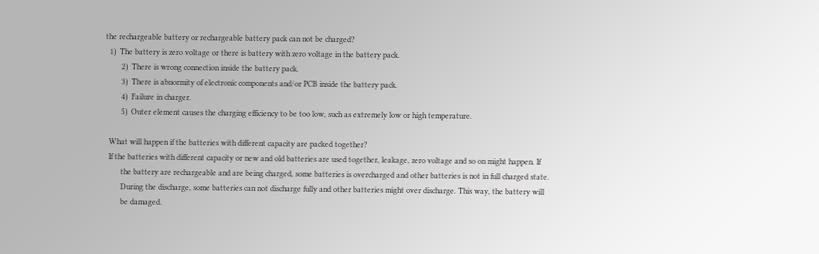the rechargeable battery or rechargeable battery pack can not be charged?
  1)  The battery is zero voltage or there is battery with zero voltage in the battery pack.
        2)  There is wrong connection inside the battery pack.
        3)  There is abnormity of electronic components and/or PCB inside the battery pack.
        4)  Failure in charger.
        5)  Outer element causes the charging efficiency to be too low, such as extremely low or high temperature.

  What will happen if the batteries with different capacity are packed together?
  If the batteries with different capacity or new and old batteries are used together, leakage, zero voltage and so on might happen. If
        the battery are rechargeable and are being charged, some batteries is overcharged and other batteries is not in full charged state.
        During the discharge, some batteries can not discharge fully and other batteries might over discharge. This way, the battery will
        be damaged.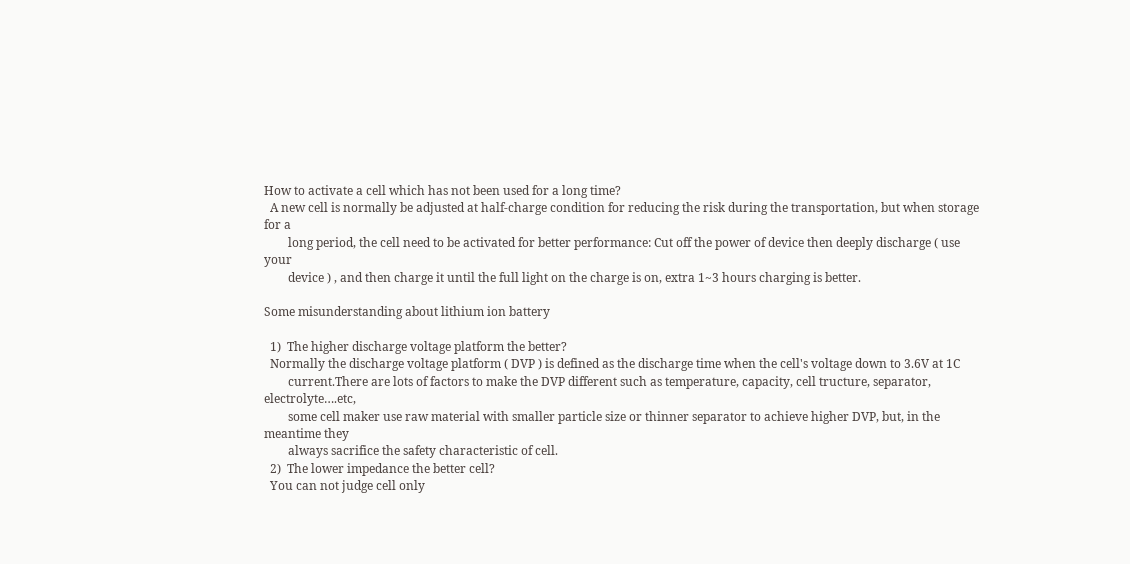How to activate a cell which has not been used for a long time?
  A new cell is normally be adjusted at half-charge condition for reducing the risk during the transportation, but when storage for a
        long period, the cell need to be activated for better performance: Cut off the power of device then deeply discharge ( use your
        device ) , and then charge it until the full light on the charge is on, extra 1~3 hours charging is better.

Some misunderstanding about lithium ion battery

  1)  The higher discharge voltage platform the better?
  Normally the discharge voltage platform ( DVP ) is defined as the discharge time when the cell's voltage down to 3.6V at 1C
        current.There are lots of factors to make the DVP different such as temperature, capacity, cell tructure, separator, electrolyte….etc,
        some cell maker use raw material with smaller particle size or thinner separator to achieve higher DVP, but, in the meantime they
        always sacrifice the safety characteristic of cell.
  2)  The lower impedance the better cell?
  You can not judge cell only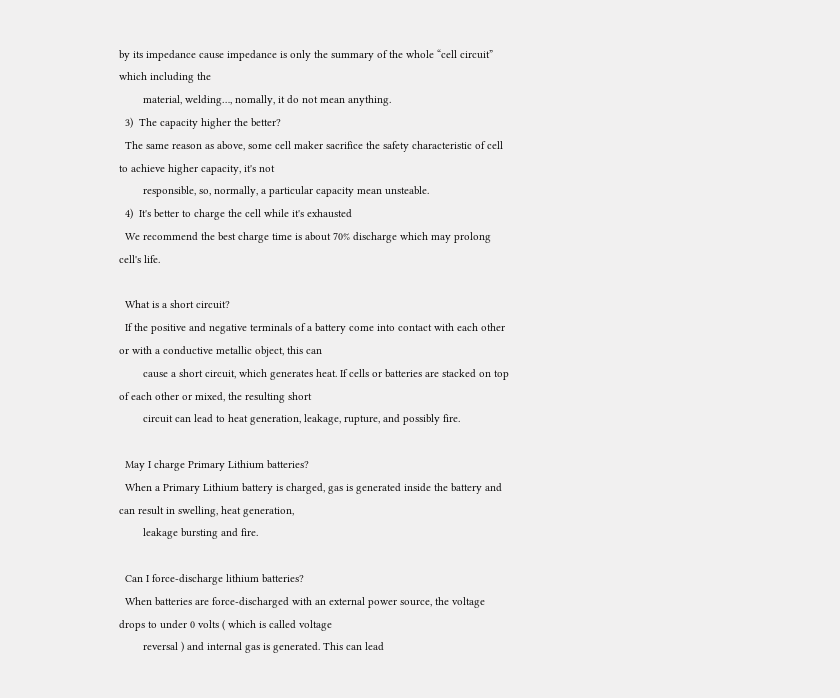by its impedance cause impedance is only the summary of the whole “cell circuit” which including the
        material, welding…, nomally, it do not mean anything.
  3)  The capacity higher the better?
  The same reason as above, some cell maker sacrifice the safety characteristic of cell to achieve higher capacity, it's not
        responsible, so, normally, a particular capacity mean unsteable.
  4)  It's better to charge the cell while it's exhausted
  We recommend the best charge time is about 70% discharge which may prolong cell's life.

  What is a short circuit?
  If the positive and negative terminals of a battery come into contact with each other or with a conductive metallic object, this can
        cause a short circuit, which generates heat. If cells or batteries are stacked on top of each other or mixed, the resulting short
        circuit can lead to heat generation, leakage, rupture, and possibly fire.

  May I charge Primary Lithium batteries?
  When a Primary Lithium battery is charged, gas is generated inside the battery and can result in swelling, heat generation,
        leakage bursting and fire.

  Can I force-discharge lithium batteries?
  When batteries are force-discharged with an external power source, the voltage drops to under 0 volts ( which is called voltage
        reversal ) and internal gas is generated. This can lead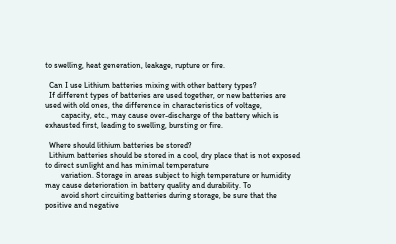to swelling, heat generation, leakage, rupture or fire.

  Can I use Lithium batteries mixing with other battery types?
  If different types of batteries are used together, or new batteries are used with old ones, the difference in characteristics of voltage,
        capacity, etc., may cause over-discharge of the battery which is exhausted first, leading to swelling, bursting or fire.

  Where should lithium batteries be stored?
  Lithium batteries should be stored in a cool, dry place that is not exposed to direct sunlight and has minimal temperature
        variation. Storage in areas subject to high temperature or humidity may cause deterioration in battery quality and durability. To
        avoid short circuiting batteries during storage, be sure that the positive and negative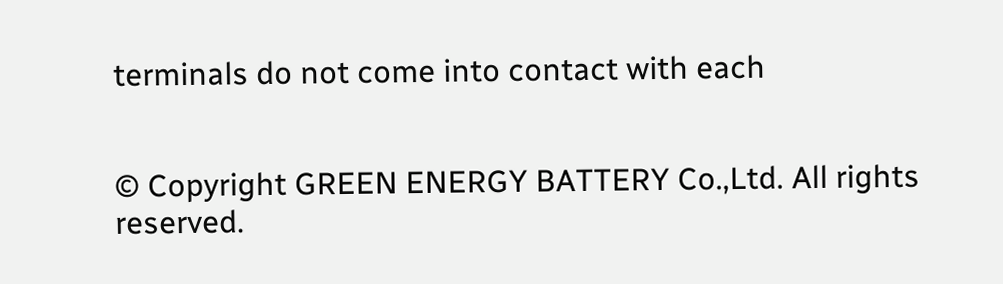terminals do not come into contact with each


© Copyright GREEN ENERGY BATTERY Co.,Ltd. All rights reserved.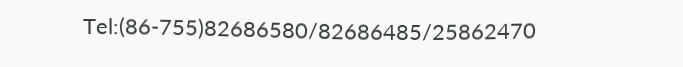Tel:(86-755)82686580/82686485/25862470